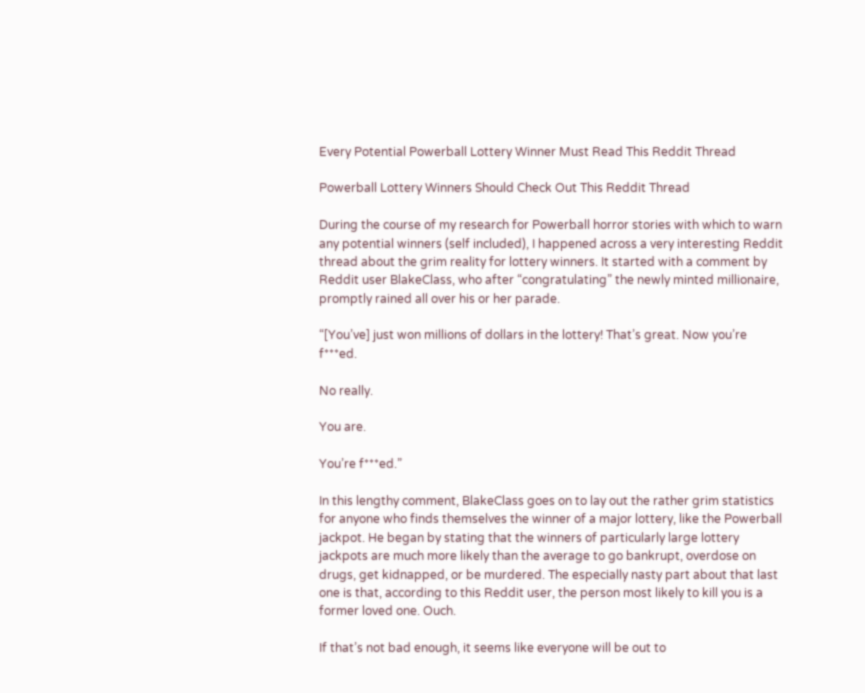Every Potential Powerball Lottery Winner Must Read This Reddit Thread

Powerball Lottery Winners Should Check Out This Reddit Thread

During the course of my research for Powerball horror stories with which to warn any potential winners (self included), I happened across a very interesting Reddit thread about the grim reality for lottery winners. It started with a comment by Reddit user BlakeClass, who after “congratulating” the newly minted millionaire, promptly rained all over his or her parade.

“[You’ve] just won millions of dollars in the lottery! That’s great. Now you’re f***ed.

No really.

You are.

You’re f***ed.”

In this lengthy comment, BlakeClass goes on to lay out the rather grim statistics for anyone who finds themselves the winner of a major lottery, like the Powerball jackpot. He began by stating that the winners of particularly large lottery jackpots are much more likely than the average to go bankrupt, overdose on drugs, get kidnapped, or be murdered. The especially nasty part about that last one is that, according to this Reddit user, the person most likely to kill you is a former loved one. Ouch.

If that’s not bad enough, it seems like everyone will be out to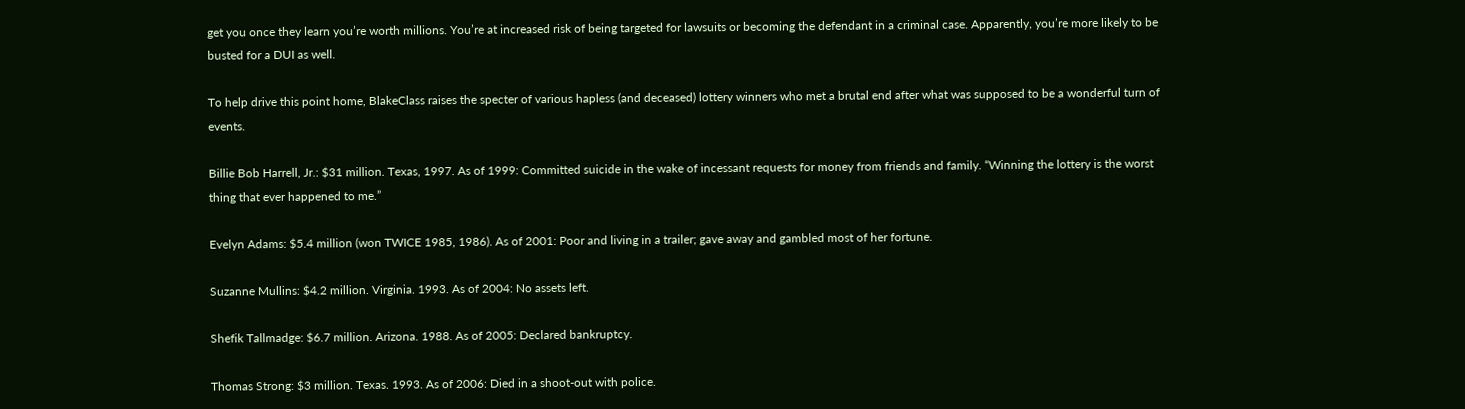get you once they learn you’re worth millions. You’re at increased risk of being targeted for lawsuits or becoming the defendant in a criminal case. Apparently, you’re more likely to be busted for a DUI as well.

To help drive this point home, BlakeClass raises the specter of various hapless (and deceased) lottery winners who met a brutal end after what was supposed to be a wonderful turn of events.

Billie Bob Harrell, Jr.: $31 million. Texas, 1997. As of 1999: Committed suicide in the wake of incessant requests for money from friends and family. “Winning the lottery is the worst thing that ever happened to me.”

Evelyn Adams: $5.4 million (won TWICE 1985, 1986). As of 2001: Poor and living in a trailer; gave away and gambled most of her fortune.

Suzanne Mullins: $4.2 million. Virginia. 1993. As of 2004: No assets left.

Shefik Tallmadge: $6.7 million. Arizona. 1988. As of 2005: Declared bankruptcy.

Thomas Strong: $3 million. Texas. 1993. As of 2006: Died in a shoot-out with police.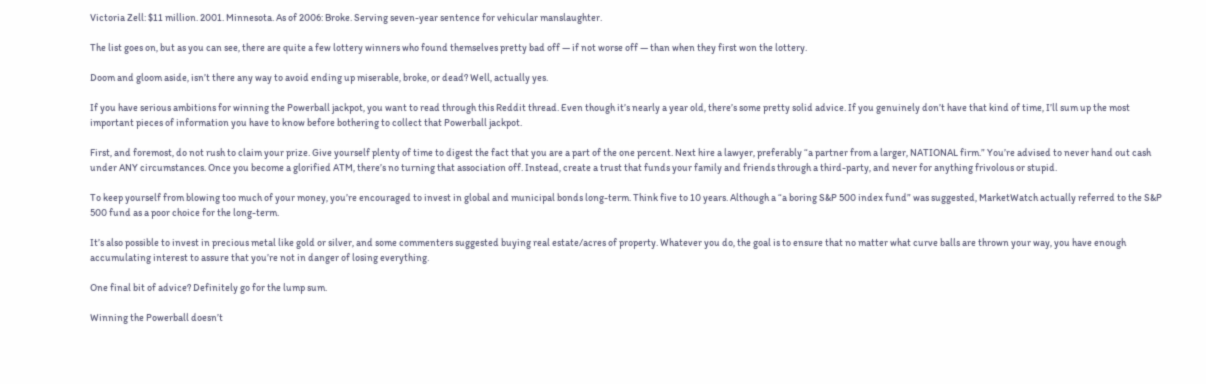Victoria Zell: $11 million. 2001. Minnesota. As of 2006: Broke. Serving seven-year sentence for vehicular manslaughter.

The list goes on, but as you can see, there are quite a few lottery winners who found themselves pretty bad off — if not worse off — than when they first won the lottery.

Doom and gloom aside, isn’t there any way to avoid ending up miserable, broke, or dead? Well, actually yes.

If you have serious ambitions for winning the Powerball jackpot, you want to read through this Reddit thread. Even though it’s nearly a year old, there’s some pretty solid advice. If you genuinely don’t have that kind of time, I’ll sum up the most important pieces of information you have to know before bothering to collect that Powerball jackpot.

First, and foremost, do not rush to claim your prize. Give yourself plenty of time to digest the fact that you are a part of the one percent. Next hire a lawyer, preferably “a partner from a larger, NATIONAL firm.” You’re advised to never hand out cash under ANY circumstances. Once you become a glorified ATM, there’s no turning that association off. Instead, create a trust that funds your family and friends through a third-party, and never for anything frivolous or stupid.

To keep yourself from blowing too much of your money, you’re encouraged to invest in global and municipal bonds long-term. Think five to 10 years. Although a “a boring S&P 500 index fund” was suggested, MarketWatch actually referred to the S&P 500 fund as a poor choice for the long-term.

It’s also possible to invest in precious metal like gold or silver, and some commenters suggested buying real estate/acres of property. Whatever you do, the goal is to ensure that no matter what curve balls are thrown your way, you have enough accumulating interest to assure that you’re not in danger of losing everything.

One final bit of advice? Definitely go for the lump sum.

Winning the Powerball doesn’t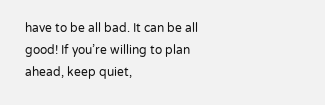have to be all bad. It can be all good! If you’re willing to plan ahead, keep quiet,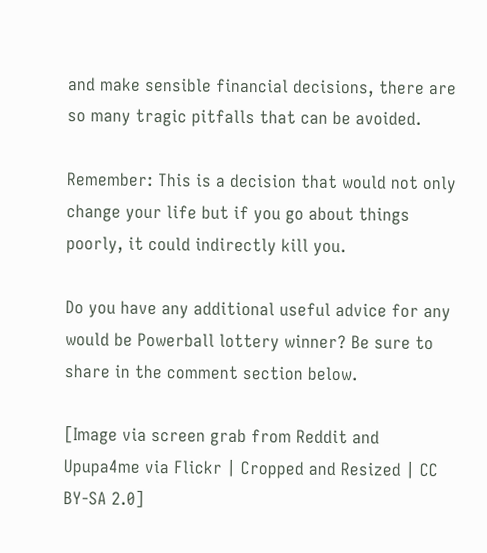and make sensible financial decisions, there are so many tragic pitfalls that can be avoided.

Remember: This is a decision that would not only change your life but if you go about things poorly, it could indirectly kill you.

Do you have any additional useful advice for any would be Powerball lottery winner? Be sure to share in the comment section below.

[Image via screen grab from Reddit and Upupa4me via Flickr | Cropped and Resized | CC BY-SA 2.0]